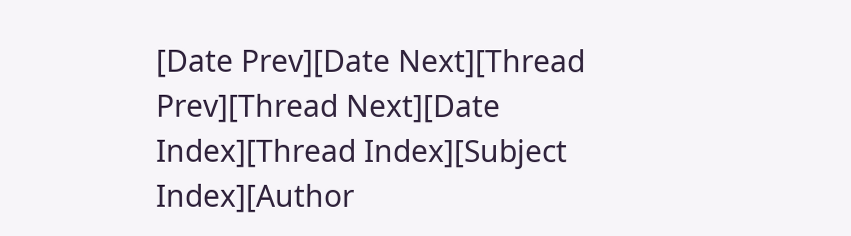[Date Prev][Date Next][Thread Prev][Thread Next][Date Index][Thread Index][Subject Index][Author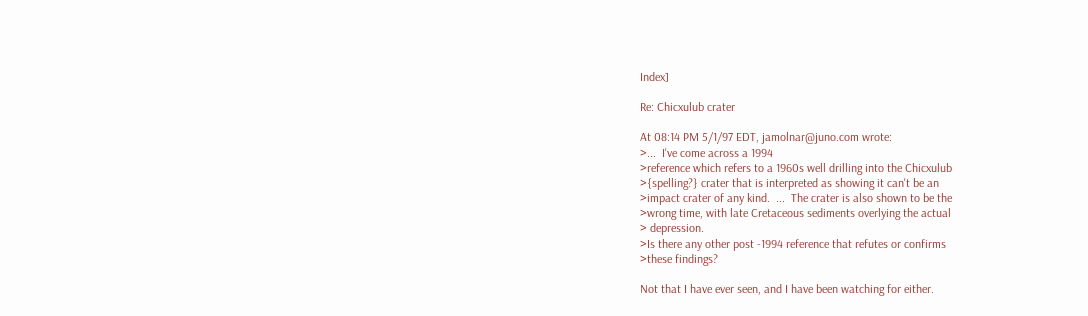Index]

Re: Chicxulub crater

At 08:14 PM 5/1/97 EDT, jamolnar@juno.com wrote:
>...  I've come across a 1994
>reference which refers to a 1960s well drilling into the Chicxulub
>{spelling?} crater that is interpreted as showing it can't be an
>impact crater of any kind.  ...  The crater is also shown to be the
>wrong time, with late Cretaceous sediments overlying the actual
> depression.
>Is there any other post -1994 reference that refutes or confirms
>these findings?

Not that I have ever seen, and I have been watching for either.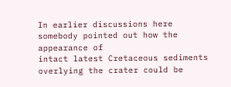In earlier discussions here somebody pointed out how the appearance of
intact latest Cretaceous sediments overlying the crater could be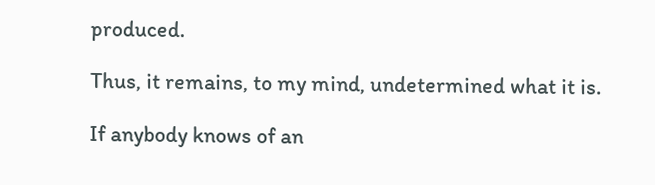produced.

Thus, it remains, to my mind, undetermined what it is.

If anybody knows of an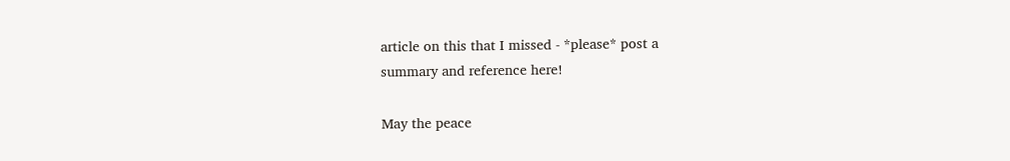article on this that I missed - *please* post a
summary and reference here!

May the peace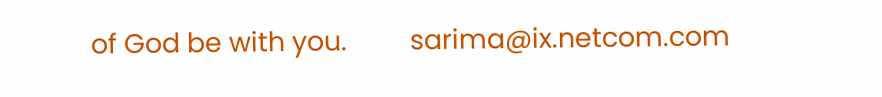of God be with you.         sarima@ix.netcom.com